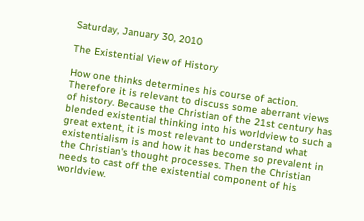Saturday, January 30, 2010

The Existential View of History

How one thinks determines his course of action. Therefore it is relevant to discuss some aberrant views of history. Because the Christian of the 21st century has blended existential thinking into his worldview to such a great extent, it is most relevant to understand what existentialism is and how it has become so prevalent in the Christian's thought processes. Then the Christian needs to cast off the existential component of his worldview.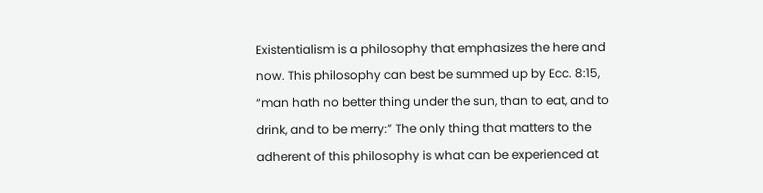Existentialism is a philosophy that emphasizes the here and now. This philosophy can best be summed up by Ecc. 8:15, “man hath no better thing under the sun, than to eat, and to drink, and to be merry:” The only thing that matters to the adherent of this philosophy is what can be experienced at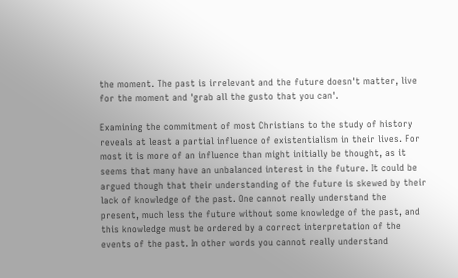the moment. The past is irrelevant and the future doesn't matter, live for the moment and 'grab all the gusto that you can'.

Examining the commitment of most Christians to the study of history reveals at least a partial influence of existentialism in their lives. For most it is more of an influence than might initially be thought, as it seems that many have an unbalanced interest in the future. It could be argued though that their understanding of the future is skewed by their lack of knowledge of the past. One cannot really understand the present, much less the future without some knowledge of the past, and this knowledge must be ordered by a correct interpretation of the events of the past. In other words you cannot really understand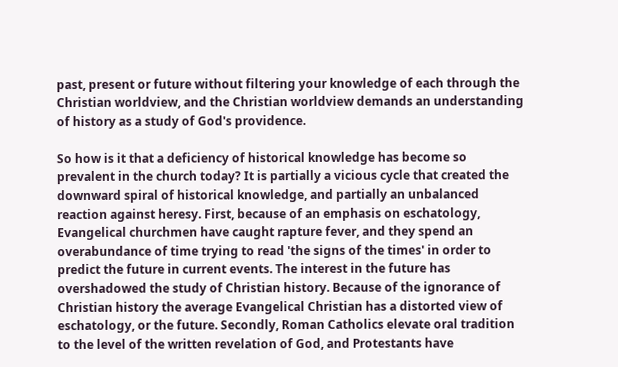past, present or future without filtering your knowledge of each through the Christian worldview, and the Christian worldview demands an understanding of history as a study of God's providence.

So how is it that a deficiency of historical knowledge has become so prevalent in the church today? It is partially a vicious cycle that created the downward spiral of historical knowledge, and partially an unbalanced reaction against heresy. First, because of an emphasis on eschatology, Evangelical churchmen have caught rapture fever, and they spend an overabundance of time trying to read 'the signs of the times' in order to predict the future in current events. The interest in the future has overshadowed the study of Christian history. Because of the ignorance of Christian history the average Evangelical Christian has a distorted view of eschatology, or the future. Secondly, Roman Catholics elevate oral tradition to the level of the written revelation of God, and Protestants have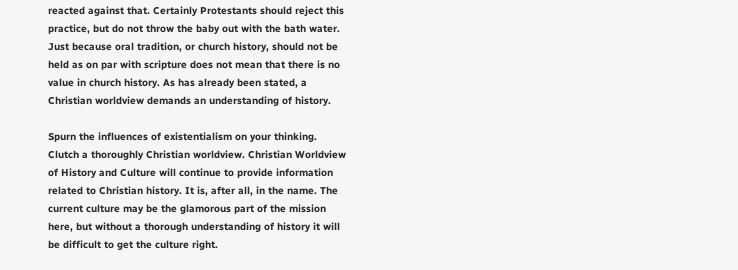reacted against that. Certainly Protestants should reject this practice, but do not throw the baby out with the bath water. Just because oral tradition, or church history, should not be held as on par with scripture does not mean that there is no value in church history. As has already been stated, a Christian worldview demands an understanding of history.

Spurn the influences of existentialism on your thinking. Clutch a thoroughly Christian worldview. Christian Worldview of History and Culture will continue to provide information related to Christian history. It is, after all, in the name. The current culture may be the glamorous part of the mission here, but without a thorough understanding of history it will be difficult to get the culture right.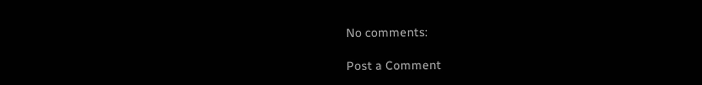No comments:

Post a Comment